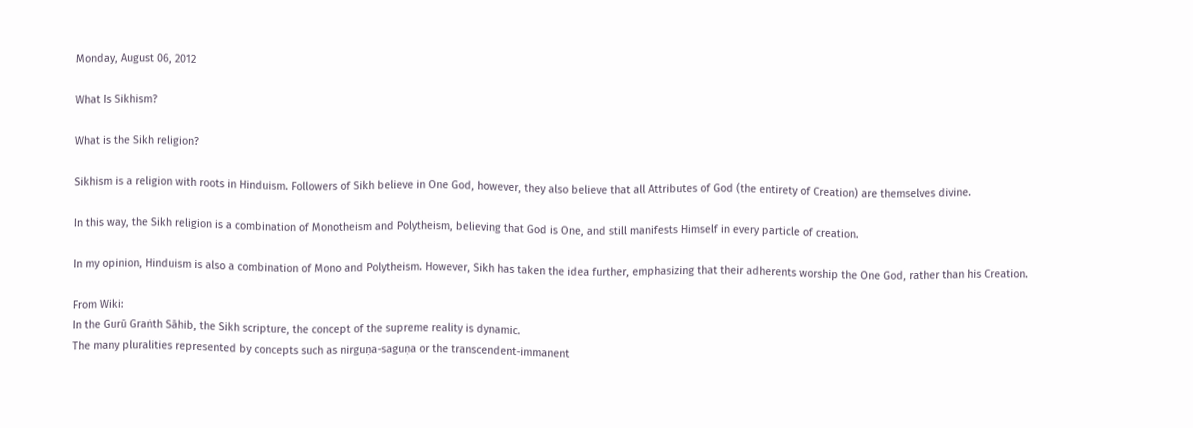Monday, August 06, 2012

What Is Sikhism?

What is the Sikh religion?

Sikhism is a religion with roots in Hinduism. Followers of Sikh believe in One God, however, they also believe that all Attributes of God (the entirety of Creation) are themselves divine.

In this way, the Sikh religion is a combination of Monotheism and Polytheism, believing that God is One, and still manifests Himself in every particle of creation.

In my opinion, Hinduism is also a combination of Mono and Polytheism. However, Sikh has taken the idea further, emphasizing that their adherents worship the One God, rather than his Creation.

From Wiki:
In the Gurū Graṅth Sāhib, the Sikh scripture, the concept of the supreme reality is dynamic.
The many pluralities represented by concepts such as nirguṇa-saguṇa or the transcendent-immanent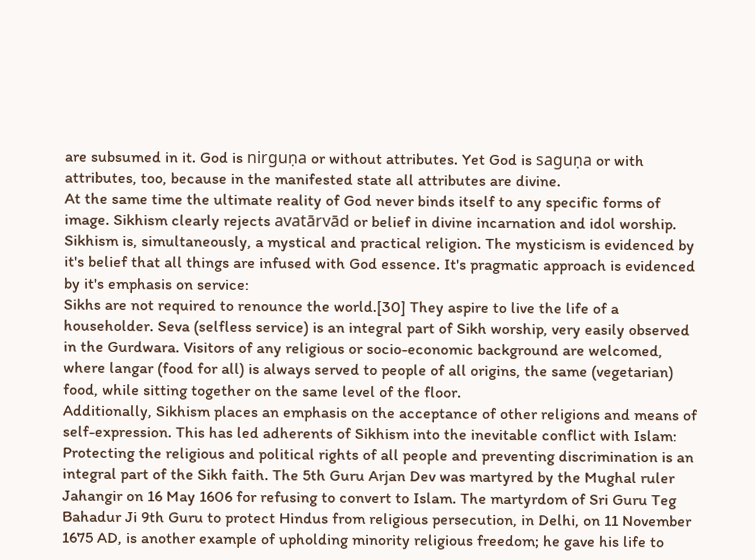are subsumed in it. God is nirguṇa or without attributes. Yet God is saguṇa or with attributes, too, because in the manifested state all attributes are divine.
At the same time the ultimate reality of God never binds itself to any specific forms of image. Sikhism clearly rejects avatārvād or belief in divine incarnation and idol worship.
Sikhism is, simultaneously, a mystical and practical religion. The mysticism is evidenced by it's belief that all things are infused with God essence. It's pragmatic approach is evidenced by it's emphasis on service:
Sikhs are not required to renounce the world.[30] They aspire to live the life of a householder. Seva (selfless service) is an integral part of Sikh worship, very easily observed in the Gurdwara. Visitors of any religious or socio-economic background are welcomed, where langar (food for all) is always served to people of all origins, the same (vegetarian) food, while sitting together on the same level of the floor.
Additionally, Sikhism places an emphasis on the acceptance of other religions and means of self-expression. This has led adherents of Sikhism into the inevitable conflict with Islam:
Protecting the religious and political rights of all people and preventing discrimination is an integral part of the Sikh faith. The 5th Guru Arjan Dev was martyred by the Mughal ruler Jahangir on 16 May 1606 for refusing to convert to Islam. The martyrdom of Sri Guru Teg Bahadur Ji 9th Guru to protect Hindus from religious persecution, in Delhi, on 11 November 1675 AD, is another example of upholding minority religious freedom; he gave his life to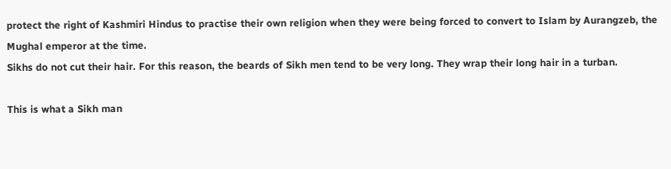protect the right of Kashmiri Hindus to practise their own religion when they were being forced to convert to Islam by Aurangzeb, the Mughal emperor at the time.
Sikhs do not cut their hair. For this reason, the beards of Sikh men tend to be very long. They wrap their long hair in a turban.

This is what a Sikh man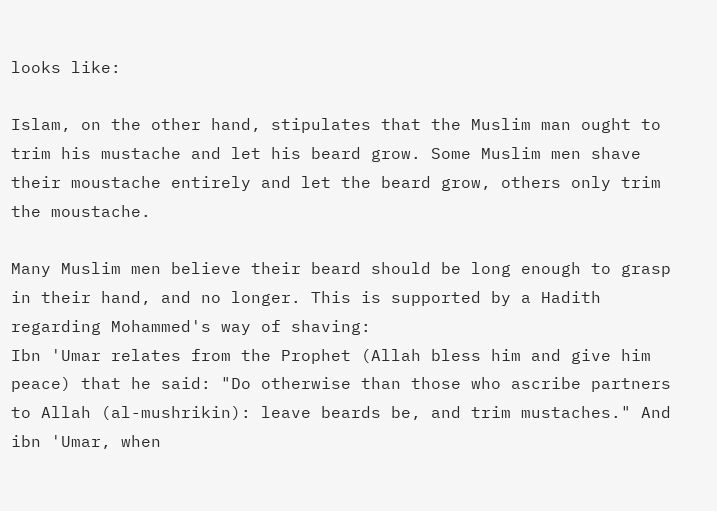looks like:

Islam, on the other hand, stipulates that the Muslim man ought to trim his mustache and let his beard grow. Some Muslim men shave their moustache entirely and let the beard grow, others only trim the moustache.

Many Muslim men believe their beard should be long enough to grasp in their hand, and no longer. This is supported by a Hadith regarding Mohammed's way of shaving:
Ibn 'Umar relates from the Prophet (Allah bless him and give him peace) that he said: "Do otherwise than those who ascribe partners to Allah (al-mushrikin): leave beards be, and trim mustaches." And ibn 'Umar, when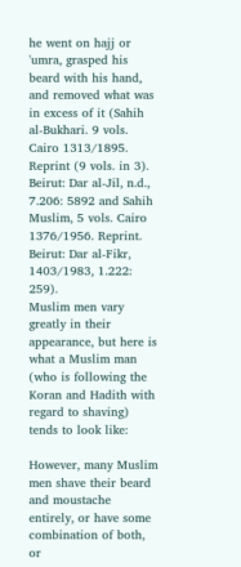he went on hajj or 'umra, grasped his beard with his hand, and removed what was in excess of it (Sahih al-Bukhari. 9 vols. Cairo 1313/1895. Reprint (9 vols. in 3). Beirut: Dar al-Jil, n.d., 7.206: 5892 and Sahih Muslim, 5 vols. Cairo 1376/1956. Reprint. Beirut: Dar al-Fikr, 1403/1983, 1.222: 259).
Muslim men vary greatly in their appearance, but here is what a Muslim man (who is following the Koran and Hadith with regard to shaving) tends to look like:

However, many Muslim men shave their beard and moustache entirely, or have some combination of both, or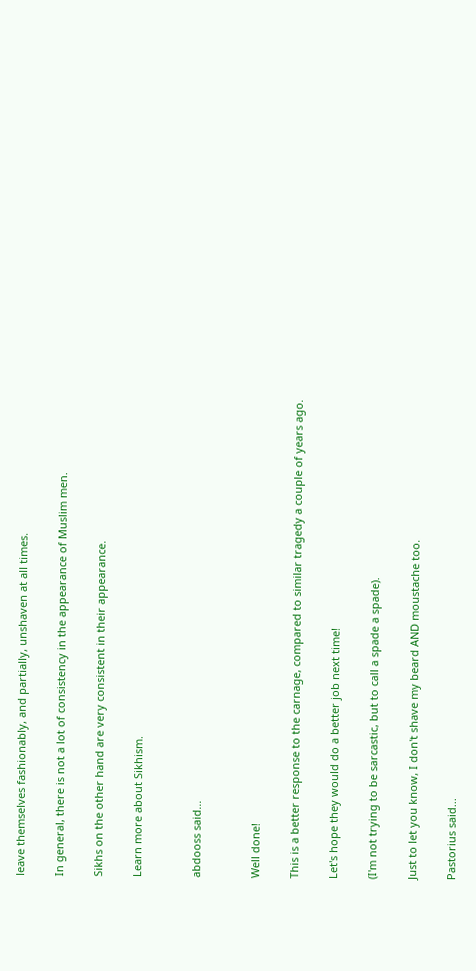leave themselves fashionably, and partially, unshaven at all times.

In general, there is not a lot of consistency in the appearance of Muslim men.

Sikhs on the other hand are very consistent in their appearance.

Learn more about Sikhism.


abdooss said...


Well done!

This is a better response to the carnage, compared to similar tragedy a couple of years ago.

Let's hope they would do a better job next time!

(I'm not trying to be sarcastic, but to call a spade a spade).

Just to let you know, I don't shave my beard AND moustache too.

Pastorius said...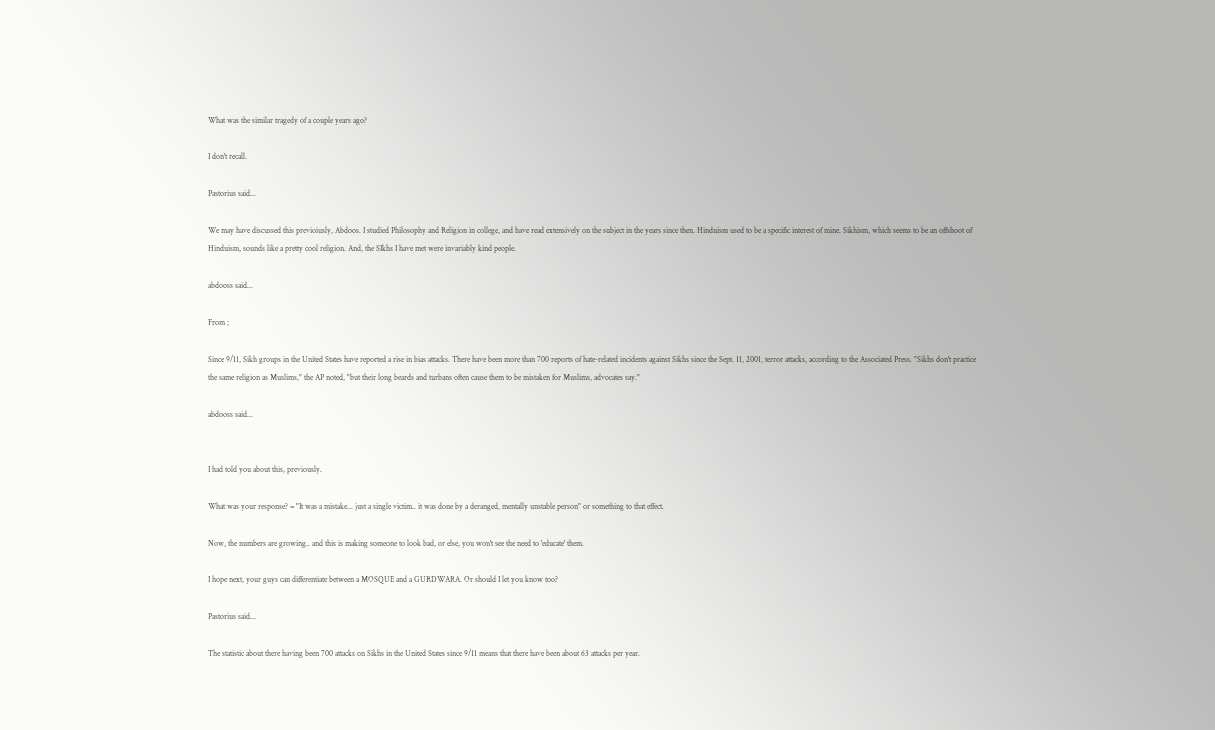What was the similar tragedy of a couple years ago?

I don't recall.

Pastorius said...

We may have discussed this previoiusly, Abdoos. I studied Philosophy and Religion in college, and have read extensively on the subject in the years since then. Hinduism used to be a specific interest of mine. Sikhism, which seems to be an offshoot of Hinduism, sounds like a pretty cool religion. And, the SIkhs I have met were invariably kind people.

abdooss said...

From ;

Since 9/11, Sikh groups in the United States have reported a rise in bias attacks. There have been more than 700 reports of hate-related incidents against Sikhs since the Sept. 11, 2001, terror attacks, according to the Associated Press. "Sikhs don't practice the same religion as Muslims," the AP noted, "but their long beards and turbans often cause them to be mistaken for Muslims, advocates say."

abdooss said...


I had told you about this, previously.

What was your response? = "It was a mistake... just a single victim.. it was done by a deranged, mentally unstable person" or something to that effect.

Now, the numbers are growing.. and this is making someone to look bad, or else, you won't see the need to 'educate' them.

I hope next, your guys can differentiate between a MOSQUE and a GURDWARA. Or should I let you know too?

Pastorius said...

The statistic about there having been 700 attacks on Sikhs in the United States since 9/11 means that there have been about 63 attacks per year.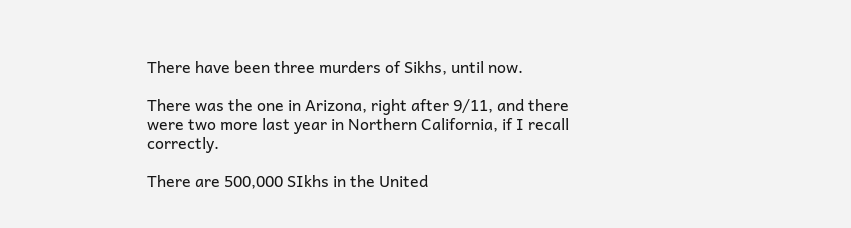There have been three murders of Sikhs, until now.

There was the one in Arizona, right after 9/11, and there were two more last year in Northern California, if I recall correctly.

There are 500,000 SIkhs in the United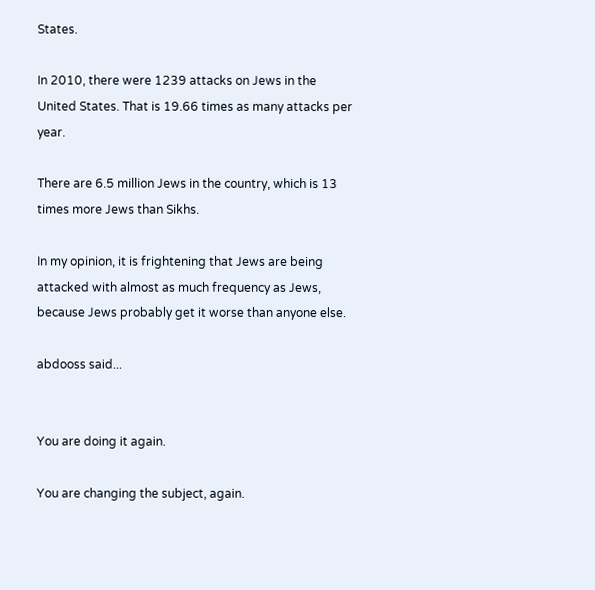States.

In 2010, there were 1239 attacks on Jews in the United States. That is 19.66 times as many attacks per year.

There are 6.5 million Jews in the country, which is 13 times more Jews than Sikhs.

In my opinion, it is frightening that Jews are being attacked with almost as much frequency as Jews, because Jews probably get it worse than anyone else.

abdooss said...


You are doing it again.

You are changing the subject, again.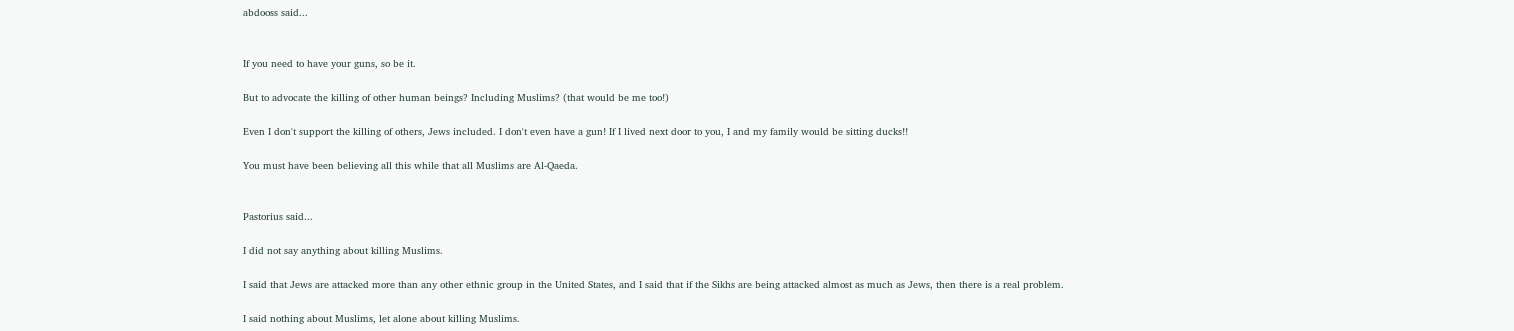abdooss said...


If you need to have your guns, so be it.

But to advocate the killing of other human beings? Including Muslims? (that would be me too!)

Even I don't support the killing of others, Jews included. I don't even have a gun! If I lived next door to you, I and my family would be sitting ducks!!

You must have been believing all this while that all Muslims are Al-Qaeda.


Pastorius said...

I did not say anything about killing Muslims.

I said that Jews are attacked more than any other ethnic group in the United States, and I said that if the Sikhs are being attacked almost as much as Jews, then there is a real problem.

I said nothing about Muslims, let alone about killing Muslims.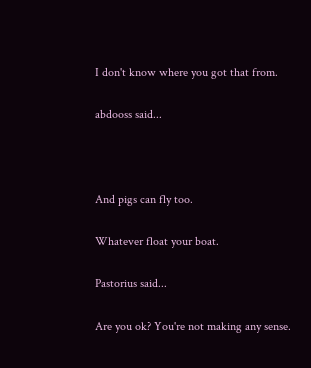I don't know where you got that from.

abdooss said...



And pigs can fly too.

Whatever float your boat.

Pastorius said...

Are you ok? You're not making any sense.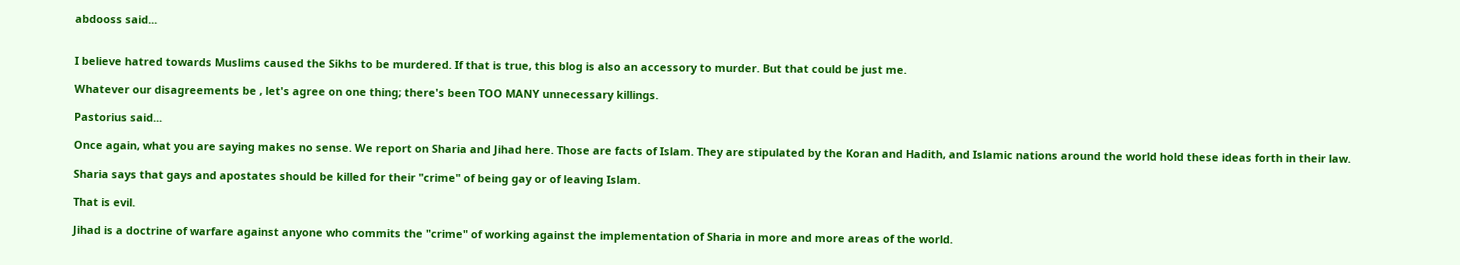abdooss said...


I believe hatred towards Muslims caused the Sikhs to be murdered. If that is true, this blog is also an accessory to murder. But that could be just me.

Whatever our disagreements be , let's agree on one thing; there's been TOO MANY unnecessary killings.

Pastorius said...

Once again, what you are saying makes no sense. We report on Sharia and Jihad here. Those are facts of Islam. They are stipulated by the Koran and Hadith, and Islamic nations around the world hold these ideas forth in their law.

Sharia says that gays and apostates should be killed for their "crime" of being gay or of leaving Islam.

That is evil.

Jihad is a doctrine of warfare against anyone who commits the "crime" of working against the implementation of Sharia in more and more areas of the world.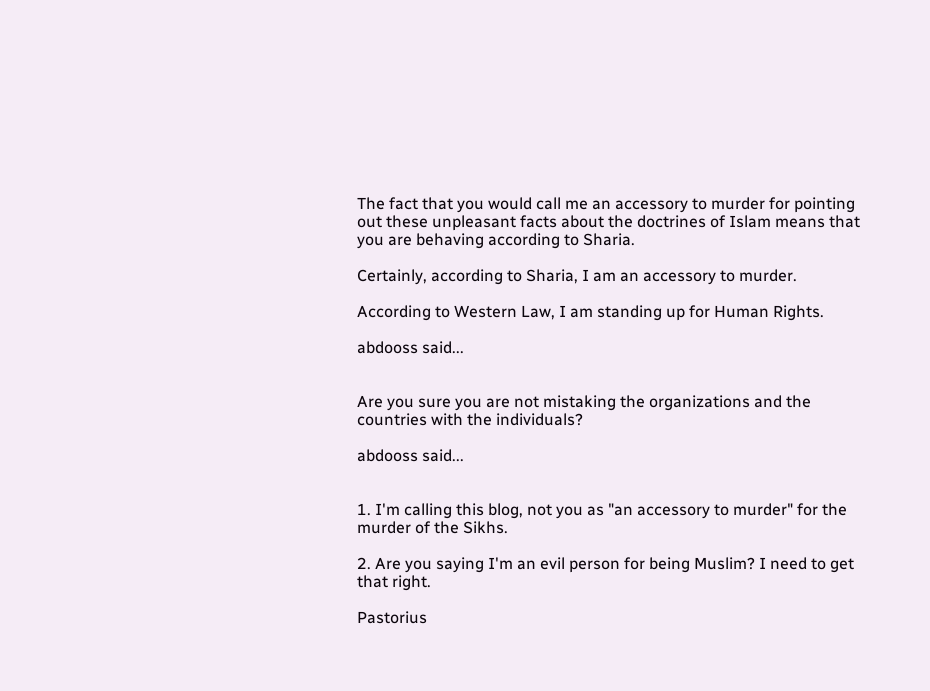The fact that you would call me an accessory to murder for pointing out these unpleasant facts about the doctrines of Islam means that you are behaving according to Sharia.

Certainly, according to Sharia, I am an accessory to murder.

According to Western Law, I am standing up for Human Rights.

abdooss said...


Are you sure you are not mistaking the organizations and the countries with the individuals?

abdooss said...


1. I'm calling this blog, not you as "an accessory to murder" for the murder of the Sikhs.

2. Are you saying I'm an evil person for being Muslim? I need to get that right.

Pastorius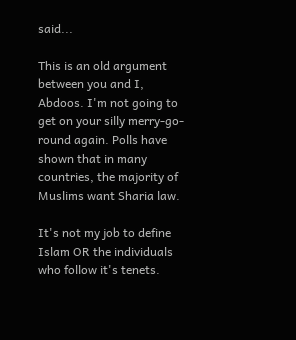said...

This is an old argument between you and I, Abdoos. I'm not going to get on your silly merry-go-round again. Polls have shown that in many countries, the majority of Muslims want Sharia law.

It's not my job to define Islam OR the individuals who follow it's tenets.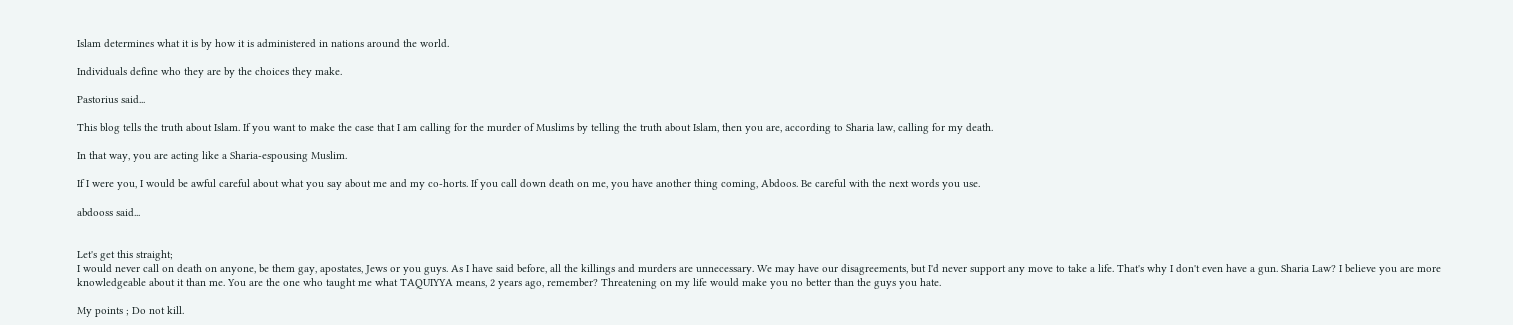Islam determines what it is by how it is administered in nations around the world.

Individuals define who they are by the choices they make.

Pastorius said...

This blog tells the truth about Islam. If you want to make the case that I am calling for the murder of Muslims by telling the truth about Islam, then you are, according to Sharia law, calling for my death.

In that way, you are acting like a Sharia-espousing Muslim.

If I were you, I would be awful careful about what you say about me and my co-horts. If you call down death on me, you have another thing coming, Abdoos. Be careful with the next words you use.

abdooss said...


Let's get this straight;
I would never call on death on anyone, be them gay, apostates, Jews or you guys. As I have said before, all the killings and murders are unnecessary. We may have our disagreements, but I'd never support any move to take a life. That's why I don't even have a gun. Sharia Law? I believe you are more knowledgeable about it than me. You are the one who taught me what TAQUIYYA means, 2 years ago, remember? Threatening on my life would make you no better than the guys you hate.

My points ; Do not kill.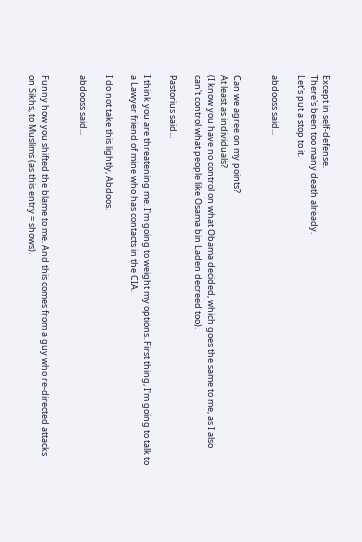Except in self-defense.
There's been too many death already.
Let's put a stop to it.

abdooss said...


Can we agree on my points?
At least as individuals?
(I know you have no control on what Obama decided, which goes the same to me, as I also can't control what people like Osama bin Laden decreed too).

Pastorius said...

I think you are threatening me. I'm going to weight my options. First thing, I'm going to talk to a Lawyer friend of mine who has contacts in the CIA.

I do not take this lightly, Abdoos.

abdooss said...


Funny how you shifted the blame to me. And this comes from a guy who re-directed attacks on Sikhs, to Muslims (as this entry = shows).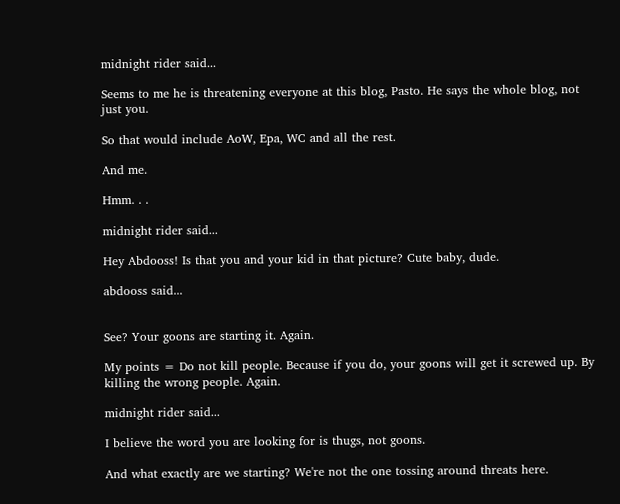midnight rider said...

Seems to me he is threatening everyone at this blog, Pasto. He says the whole blog, not just you.

So that would include AoW, Epa, WC and all the rest.

And me.

Hmm. . .

midnight rider said...

Hey Abdooss! Is that you and your kid in that picture? Cute baby, dude.

abdooss said...


See? Your goons are starting it. Again.

My points = Do not kill people. Because if you do, your goons will get it screwed up. By killing the wrong people. Again.

midnight rider said...

I believe the word you are looking for is thugs, not goons.

And what exactly are we starting? We're not the one tossing around threats here.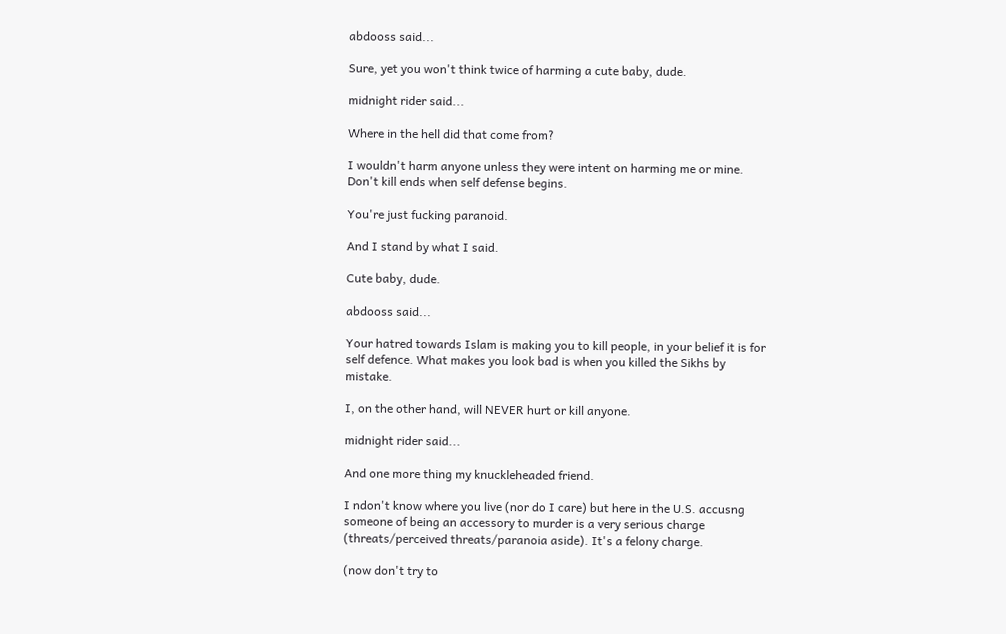abdooss said...

Sure, yet you won't think twice of harming a cute baby, dude.

midnight rider said...

Where in the hell did that come from?

I wouldn't harm anyone unless they were intent on harming me or mine. Don't kill ends when self defense begins.

You're just fucking paranoid.

And I stand by what I said.

Cute baby, dude.

abdooss said...

Your hatred towards Islam is making you to kill people, in your belief it is for self defence. What makes you look bad is when you killed the Sikhs by mistake.

I, on the other hand, will NEVER hurt or kill anyone.

midnight rider said...

And one more thing my knuckleheaded friend.

I ndon't know where you live (nor do I care) but here in the U.S. accusng someone of being an accessory to murder is a very serious charge (threats/perceived threats/paranoia aside). It's a felony charge.

(now don't try to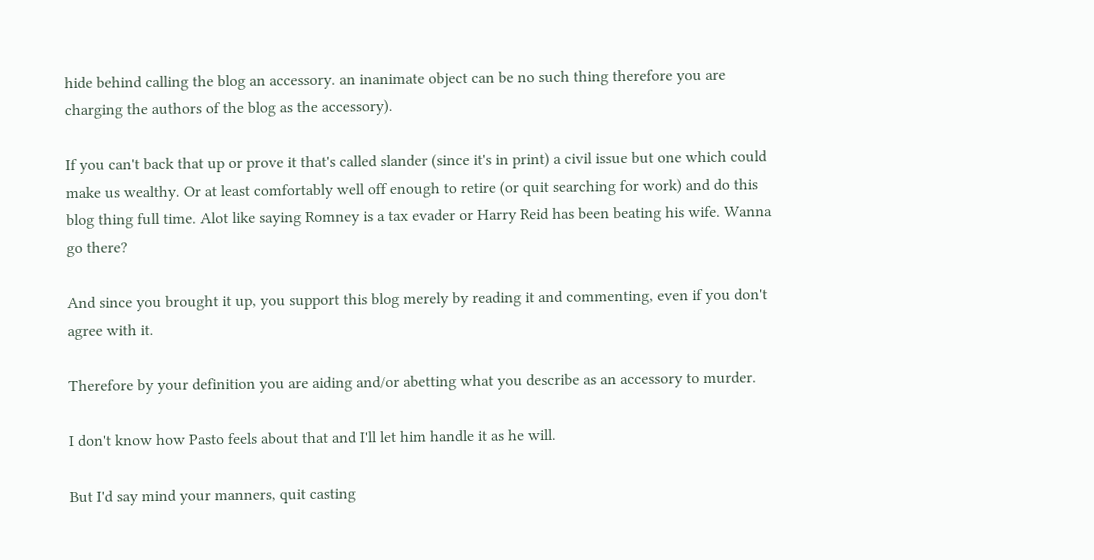hide behind calling the blog an accessory. an inanimate object can be no such thing therefore you are charging the authors of the blog as the accessory).

If you can't back that up or prove it that's called slander (since it's in print) a civil issue but one which could make us wealthy. Or at least comfortably well off enough to retire (or quit searching for work) and do this blog thing full time. Alot like saying Romney is a tax evader or Harry Reid has been beating his wife. Wanna go there?

And since you brought it up, you support this blog merely by reading it and commenting, even if you don't agree with it.

Therefore by your definition you are aiding and/or abetting what you describe as an accessory to murder.

I don't know how Pasto feels about that and I'll let him handle it as he will.

But I'd say mind your manners, quit casting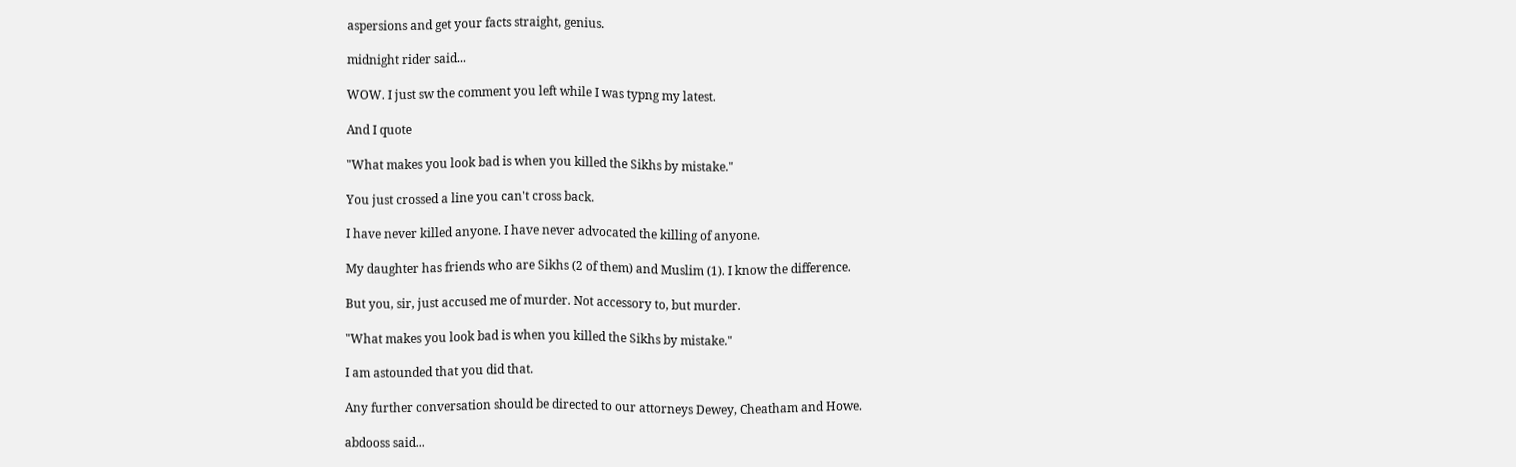aspersions and get your facts straight, genius.

midnight rider said...

WOW. I just sw the comment you left while I was typng my latest.

And I quote

"What makes you look bad is when you killed the Sikhs by mistake."

You just crossed a line you can't cross back.

I have never killed anyone. I have never advocated the killing of anyone.

My daughter has friends who are Sikhs (2 of them) and Muslim (1). I know the difference.

But you, sir, just accused me of murder. Not accessory to, but murder.

"What makes you look bad is when you killed the Sikhs by mistake."

I am astounded that you did that.

Any further conversation should be directed to our attorneys Dewey, Cheatham and Howe.

abdooss said...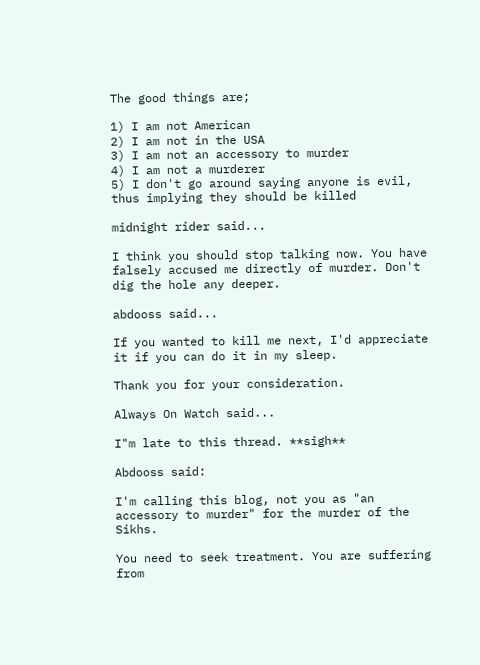The good things are;

1) I am not American
2) I am not in the USA
3) I am not an accessory to murder
4) I am not a murderer
5) I don't go around saying anyone is evil, thus implying they should be killed

midnight rider said...

I think you should stop talking now. You have falsely accused me directly of murder. Don't dig the hole any deeper.

abdooss said...

If you wanted to kill me next, I'd appreciate it if you can do it in my sleep.

Thank you for your consideration.

Always On Watch said...

I"m late to this thread. **sigh**

Abdooss said:

I'm calling this blog, not you as "an accessory to murder" for the murder of the Sikhs.

You need to seek treatment. You are suffering from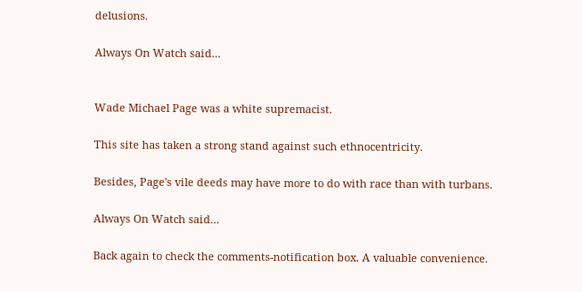delusions.

Always On Watch said...


Wade Michael Page was a white supremacist.

This site has taken a strong stand against such ethnocentricity.

Besides, Page's vile deeds may have more to do with race than with turbans.

Always On Watch said...

Back again to check the comments-notification box. A valuable convenience.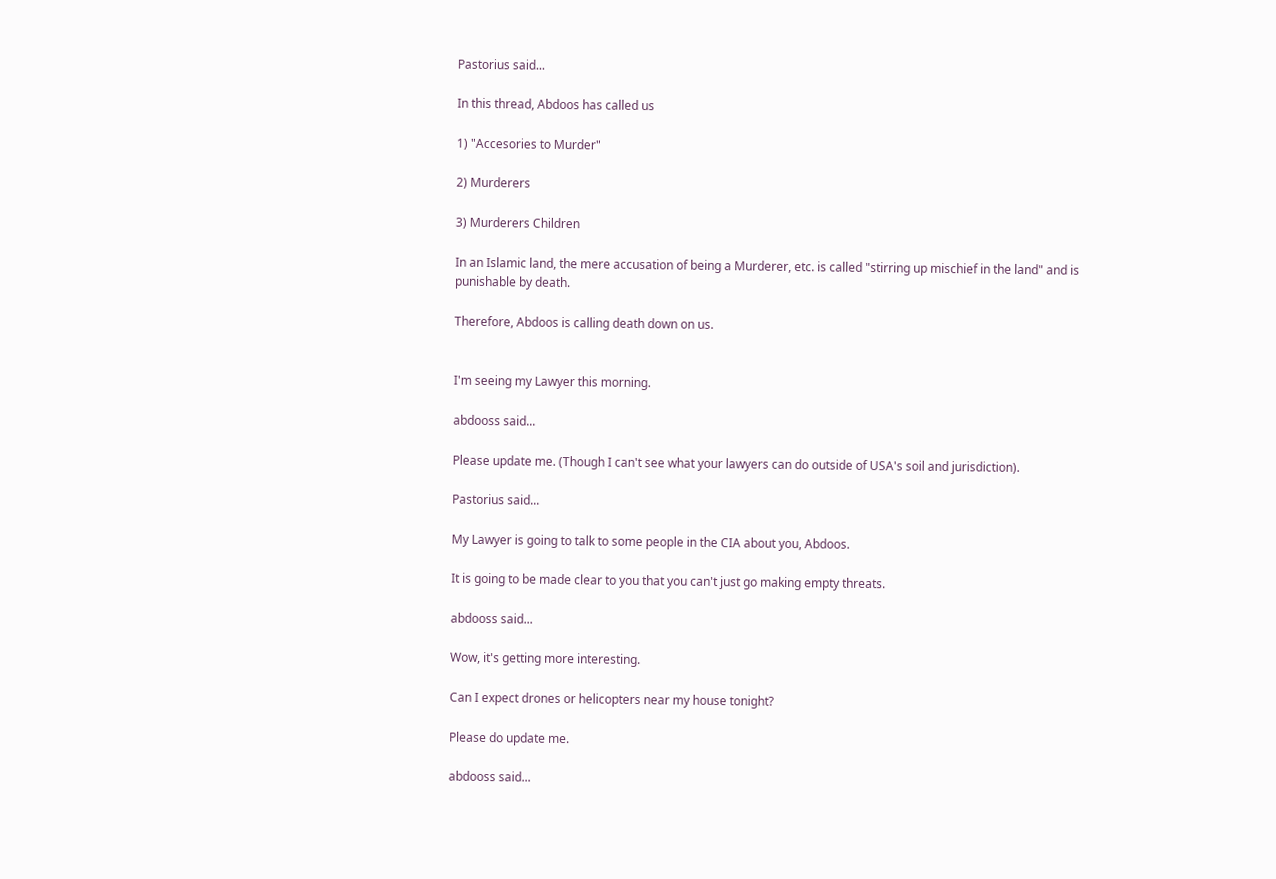Pastorius said...

In this thread, Abdoos has called us

1) "Accesories to Murder"

2) Murderers

3) Murderers Children

In an Islamic land, the mere accusation of being a Murderer, etc. is called "stirring up mischief in the land" and is punishable by death.

Therefore, Abdoos is calling death down on us.


I'm seeing my Lawyer this morning.

abdooss said...

Please update me. (Though I can't see what your lawyers can do outside of USA's soil and jurisdiction).

Pastorius said...

My Lawyer is going to talk to some people in the CIA about you, Abdoos.

It is going to be made clear to you that you can't just go making empty threats.

abdooss said...

Wow, it's getting more interesting.

Can I expect drones or helicopters near my house tonight?

Please do update me.

abdooss said...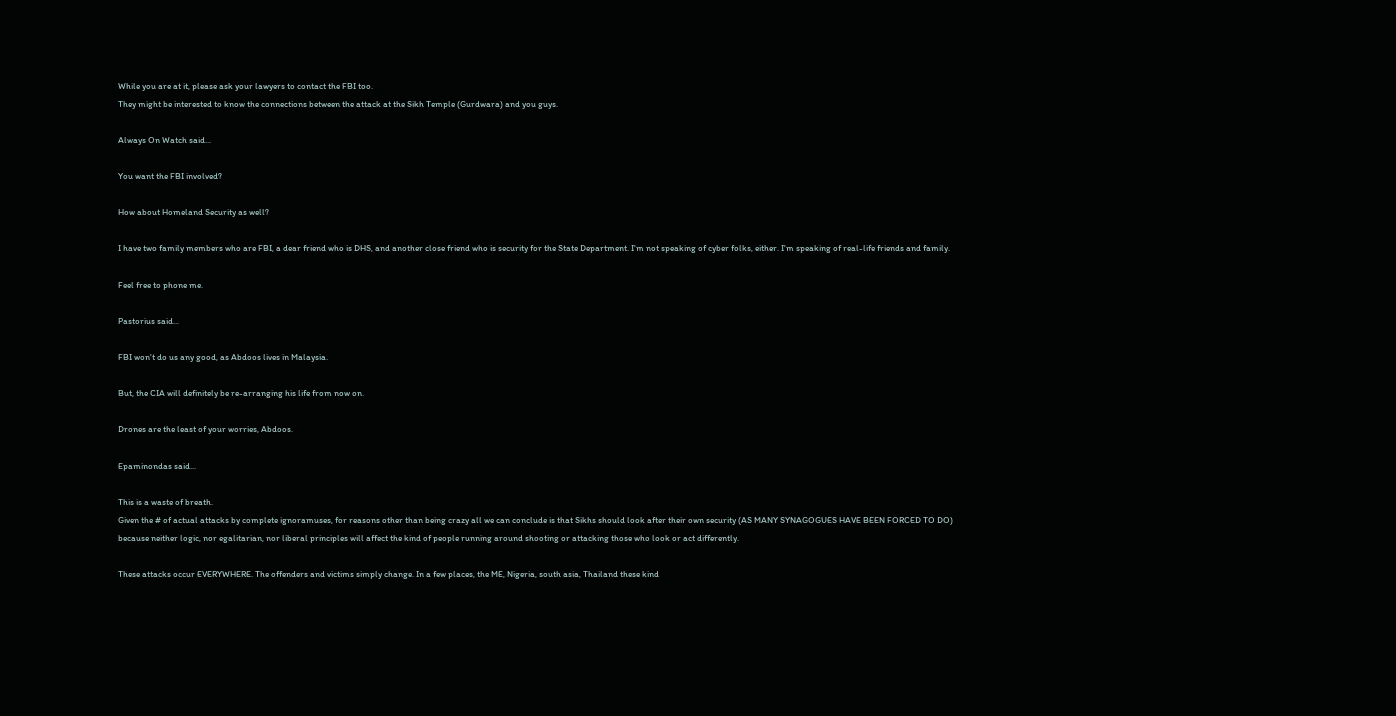While you are at it, please ask your lawyers to contact the FBI too.
They might be interested to know the connections between the attack at the Sikh Temple (Gurdwara) and you guys.

Always On Watch said...

You want the FBI involved?

How about Homeland Security as well?

I have two family members who are FBI, a dear friend who is DHS, and another close friend who is security for the State Department. I'm not speaking of cyber folks, either. I'm speaking of real-life friends and family.

Feel free to phone me.

Pastorius said...

FBI won't do us any good, as Abdoos lives in Malaysia.

But, the CIA will definitely be re-arranging his life from now on.

Drones are the least of your worries, Abdoos.

Epaminondas said...

This is a waste of breath.
Given the # of actual attacks by complete ignoramuses, for reasons other than being crazy all we can conclude is that Sikhs should look after their own security (AS MANY SYNAGOGUES HAVE BEEN FORCED TO DO) because neither logic, nor egalitarian, nor liberal principles will affect the kind of people running around shooting or attacking those who look or act differently.

These attacks occur EVERYWHERE. The offenders and victims simply change. In a few places, the ME, Nigeria, south asia, Thailand these kind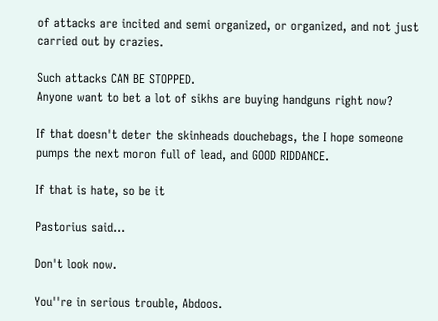of attacks are incited and semi organized, or organized, and not just carried out by crazies.

Such attacks CAN BE STOPPED.
Anyone want to bet a lot of sikhs are buying handguns right now?

If that doesn't deter the skinheads douchebags, the I hope someone pumps the next moron full of lead, and GOOD RIDDANCE.

If that is hate, so be it

Pastorius said...

Don't look now.

You''re in serious trouble, Abdoos.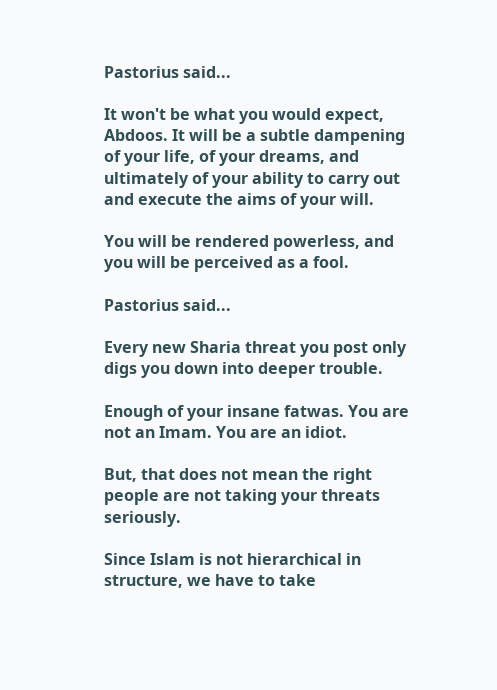Pastorius said...

It won't be what you would expect, Abdoos. It will be a subtle dampening of your life, of your dreams, and ultimately of your ability to carry out and execute the aims of your will.

You will be rendered powerless, and you will be perceived as a fool.

Pastorius said...

Every new Sharia threat you post only digs you down into deeper trouble.

Enough of your insane fatwas. You are not an Imam. You are an idiot.

But, that does not mean the right people are not taking your threats seriously.

Since Islam is not hierarchical in structure, we have to take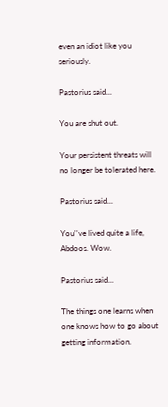even an idiot like you seriously.

Pastorius said...

You are shut out.

Your persistent threats will no longer be tolerated here.

Pastorius said...

You''ve lived quite a life, Abdoos. Wow.

Pastorius said...

The things one learns when one knows how to go about getting information.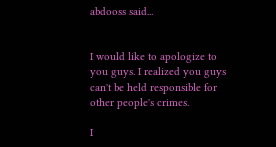abdooss said...


I would like to apologize to you guys. I realized you guys can't be held responsible for other people's crimes.

I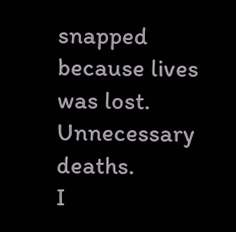snapped because lives was lost. Unnecessary deaths.
I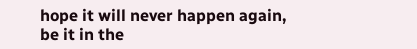hope it will never happen again, be it in the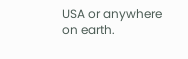USA or anywhere on earth.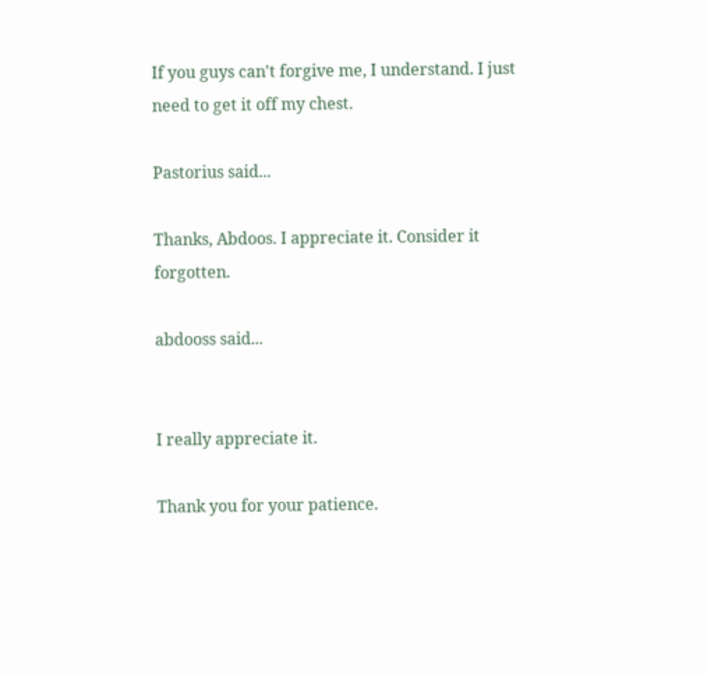If you guys can't forgive me, I understand. I just need to get it off my chest.

Pastorius said...

Thanks, Abdoos. I appreciate it. Consider it forgotten.

abdooss said...


I really appreciate it.

Thank you for your patience.